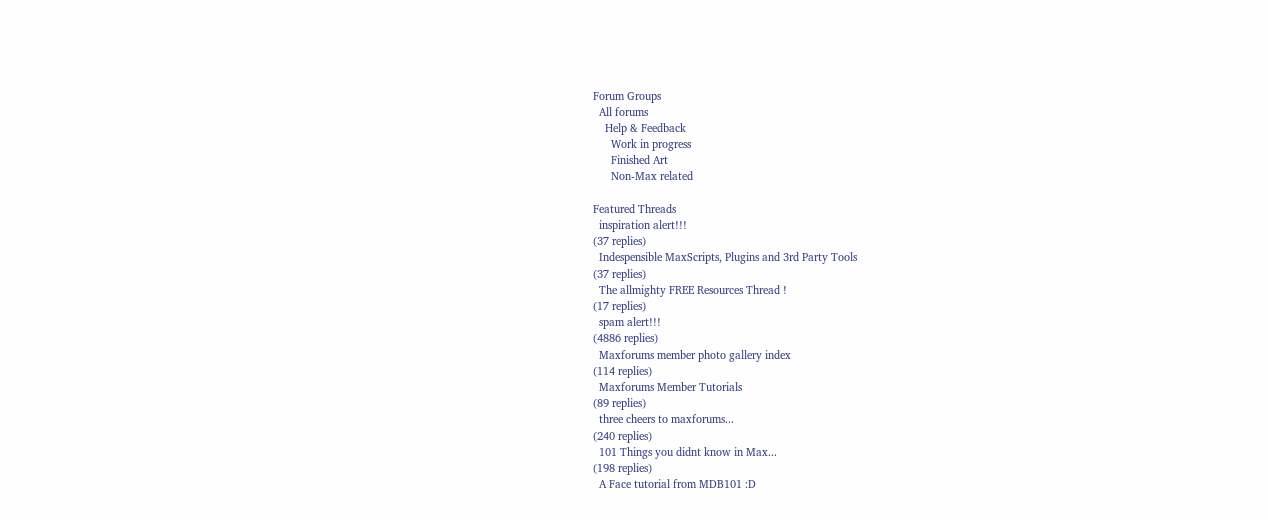Forum Groups
  All forums
    Help & Feedback
      Work in progress
      Finished Art
      Non-Max related

Featured Threads
  inspiration alert!!!
(37 replies)
  Indespensible MaxScripts, Plugins and 3rd Party Tools
(37 replies)
  The allmighty FREE Resources Thread !
(17 replies)
  spam alert!!!
(4886 replies)
  Maxforums member photo gallery index
(114 replies)
  Maxforums Member Tutorials
(89 replies)
  three cheers to maxforums...
(240 replies)
  101 Things you didnt know in Max...
(198 replies)
  A Face tutorial from MDB101 :D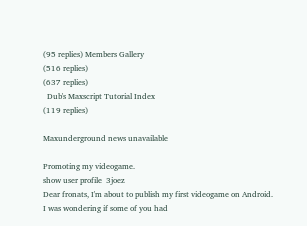(95 replies) Members Gallery
(516 replies)
(637 replies)
  Dub's Maxscript Tutorial Index
(119 replies)

Maxunderground news unavailable

Promoting my videogame.
show user profile  3joez
Dear fronats, I'm about to publish my first videogame on Android.
I was wondering if some of you had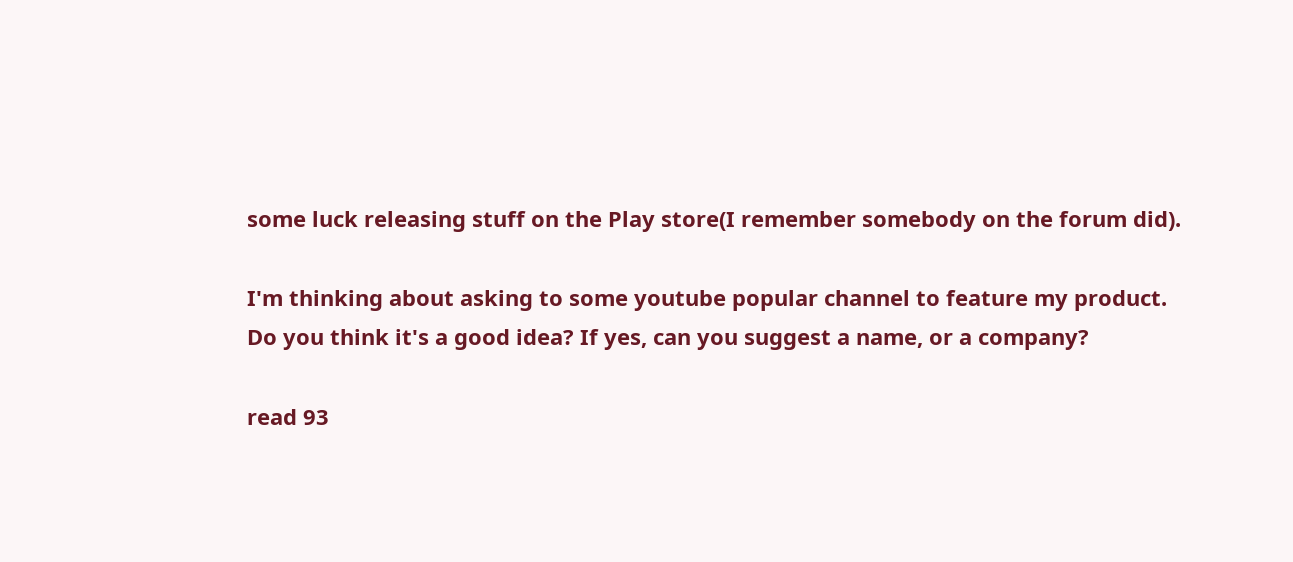some luck releasing stuff on the Play store(I remember somebody on the forum did).

I'm thinking about asking to some youtube popular channel to feature my product.
Do you think it's a good idea? If yes, can you suggest a name, or a company?

read 93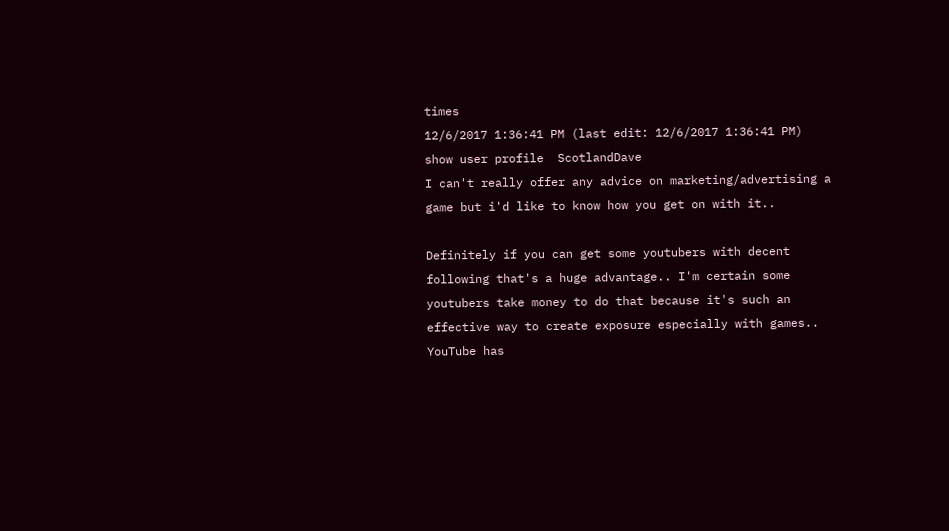times
12/6/2017 1:36:41 PM (last edit: 12/6/2017 1:36:41 PM)
show user profile  ScotlandDave
I can't really offer any advice on marketing/advertising a game but i'd like to know how you get on with it..

Definitely if you can get some youtubers with decent following that's a huge advantage.. I'm certain some youtubers take money to do that because it's such an effective way to create exposure especially with games.. YouTube has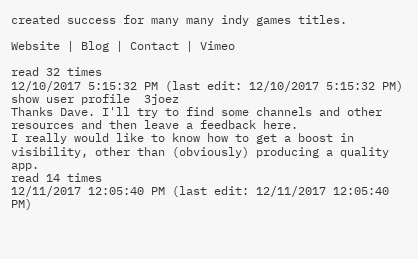created success for many many indy games titles.

Website | Blog | Contact | Vimeo

read 32 times
12/10/2017 5:15:32 PM (last edit: 12/10/2017 5:15:32 PM)
show user profile  3joez
Thanks Dave. I'll try to find some channels and other resources and then leave a feedback here.
I really would like to know how to get a boost in visibility, other than (obviously) producing a quality app.
read 14 times
12/11/2017 12:05:40 PM (last edit: 12/11/2017 12:05:40 PM)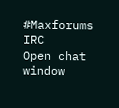#Maxforums IRC
Open chat window